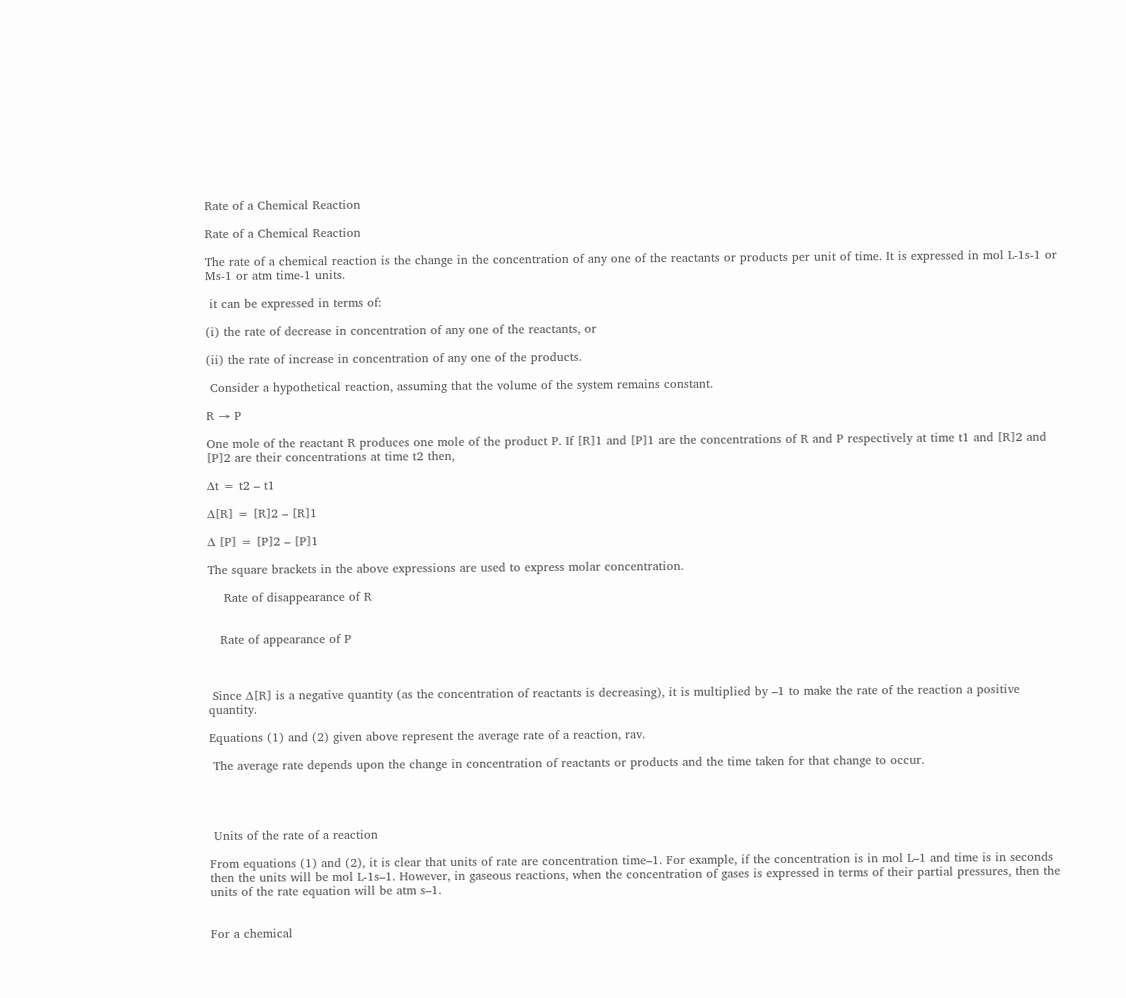Rate of a Chemical Reaction

Rate of a Chemical Reaction

The rate of a chemical reaction is the change in the concentration of any one of the reactants or products per unit of time. It is expressed in mol L-1s-1 or Ms-1 or atm time-1 units.

 it can be expressed in terms of:

(i) the rate of decrease in concentration of any one of the reactants, or

(ii) the rate of increase in concentration of any one of the products.

 Consider a hypothetical reaction, assuming that the volume of the system remains constant.

R → P

One mole of the reactant R produces one mole of the product P. If [R]1 and [P]1 are the concentrations of R and P respectively at time t1 and [R]2 and [P]2 are their concentrations at time t2 then,

∆t = t2 – t1

∆[R] = [R]2 – [R]1

∆ [P] = [P]2 – [P]1

The square brackets in the above expressions are used to express molar concentration.

    Rate of disappearance of R


   Rate of appearance of P



 Since ∆[R] is a negative quantity (as the concentration of reactants is decreasing), it is multiplied by –1 to make the rate of the reaction a positive quantity.

Equations (1) and (2) given above represent the average rate of a reaction, rav.

 The average rate depends upon the change in concentration of reactants or products and the time taken for that change to occur.




 Units of the rate of a reaction

From equations (1) and (2), it is clear that units of rate are concentration time–1. For example, if the concentration is in mol L–1 and time is in seconds then the units will be mol L-1s–1. However, in gaseous reactions, when the concentration of gases is expressed in terms of their partial pressures, then the units of the rate equation will be atm s–1.


For a chemical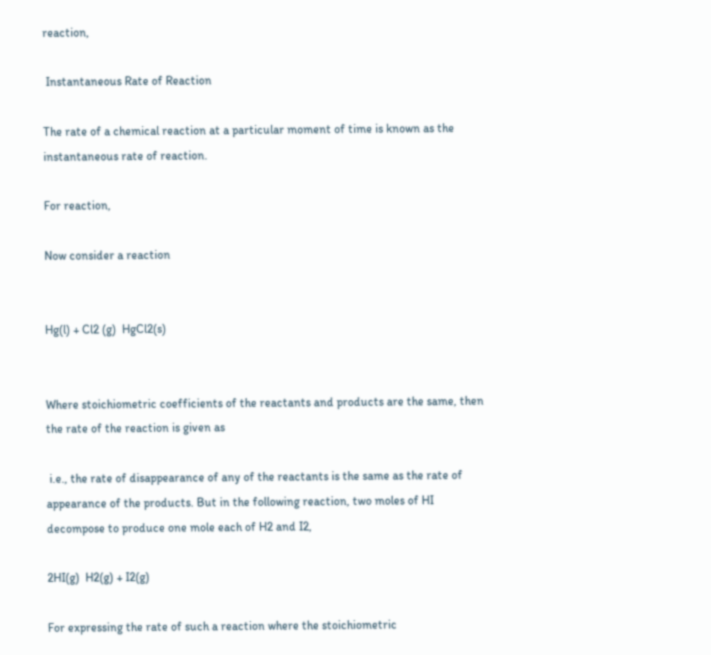reaction,

 Instantaneous Rate of Reaction

The rate of a chemical reaction at a particular moment of time is known as the instantaneous rate of reaction.

For reaction,

Now consider a reaction


Hg(l) + Cl2 (g)  HgCl2(s)


Where stoichiometric coefficients of the reactants and products are the same, then the rate of the reaction is given as

 i.e., the rate of disappearance of any of the reactants is the same as the rate of appearance of the products. But in the following reaction, two moles of HI decompose to produce one mole each of H2 and I2,

2HI(g)  H2(g) + I2(g)

For expressing the rate of such a reaction where the stoichiometric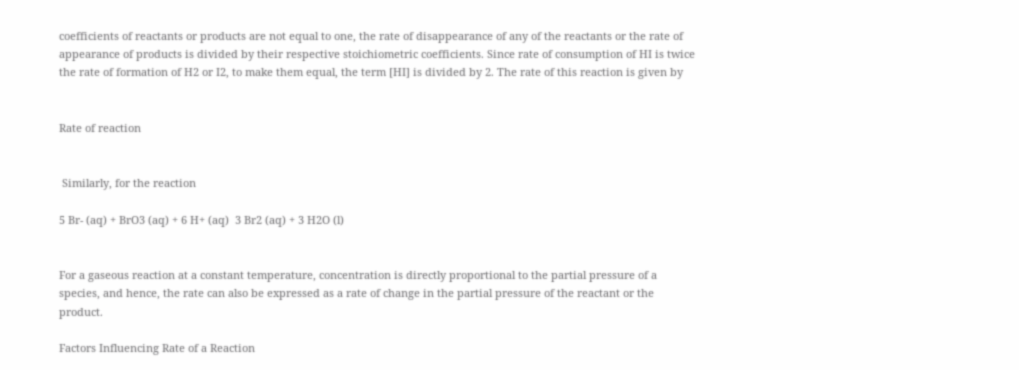coefficients of reactants or products are not equal to one, the rate of disappearance of any of the reactants or the rate of appearance of products is divided by their respective stoichiometric coefficients. Since rate of consumption of HI is twice the rate of formation of H2 or I2, to make them equal, the term [HI] is divided by 2. The rate of this reaction is given by


Rate of reaction


 Similarly, for the reaction

5 Br- (aq) + BrO3 (aq) + 6 H+ (aq)  3 Br2 (aq) + 3 H2O (l)


For a gaseous reaction at a constant temperature, concentration is directly proportional to the partial pressure of a species, and hence, the rate can also be expressed as a rate of change in the partial pressure of the reactant or the product.

Factors Influencing Rate of a Reaction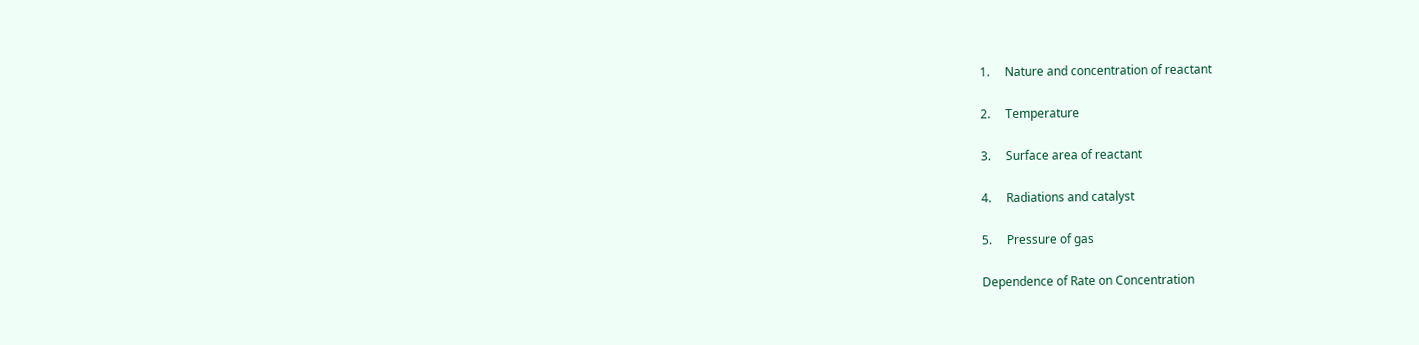1.     Nature and concentration of reactant

2.     Temperature

3.     Surface area of reactant

4.     Radiations and catalyst

5.     Pressure of gas

Dependence of Rate on Concentration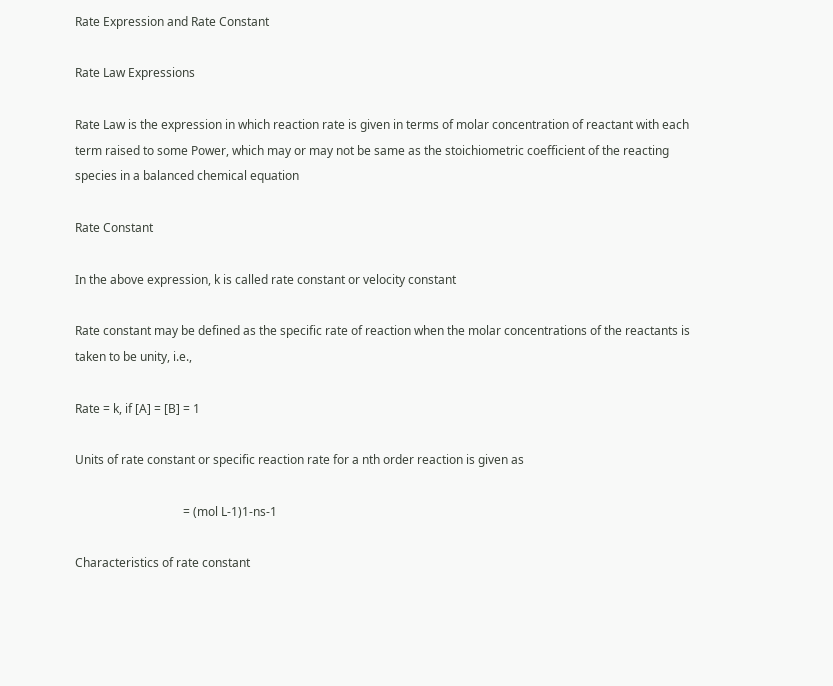Rate Expression and Rate Constant

Rate Law Expressions

Rate Law is the expression in which reaction rate is given in terms of molar concentration of reactant with each term raised to some Power, which may or may not be same as the stoichiometric coefficient of the reacting species in a balanced chemical equation

Rate Constant

In the above expression, k is called rate constant or velocity constant

Rate constant may be defined as the specific rate of reaction when the molar concentrations of the reactants is taken to be unity, i.e.,

Rate = k, if [A] = [B] = 1

Units of rate constant or specific reaction rate for a nth order reaction is given as

                                    = (mol L-1)1-ns-1

Characteristics of rate constant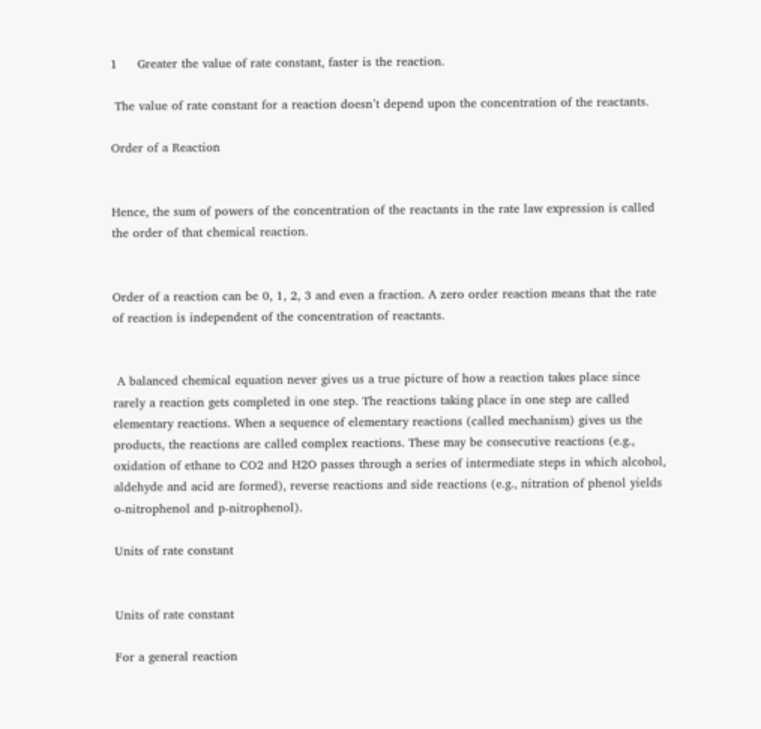1     Greater the value of rate constant, faster is the reaction.

 The value of rate constant for a reaction doesn’t depend upon the concentration of the reactants.

Order of a Reaction


Hence, the sum of powers of the concentration of the reactants in the rate law expression is called the order of that chemical reaction.


Order of a reaction can be 0, 1, 2, 3 and even a fraction. A zero order reaction means that the rate of reaction is independent of the concentration of reactants.


 A balanced chemical equation never gives us a true picture of how a reaction takes place since rarely a reaction gets completed in one step. The reactions taking place in one step are called elementary reactions. When a sequence of elementary reactions (called mechanism) gives us the products, the reactions are called complex reactions. These may be consecutive reactions (e.g., oxidation of ethane to CO2 and H2O passes through a series of intermediate steps in which alcohol, aldehyde and acid are formed), reverse reactions and side reactions (e.g., nitration of phenol yields o-nitrophenol and p-nitrophenol).

Units of rate constant


Units of rate constant

For a general reaction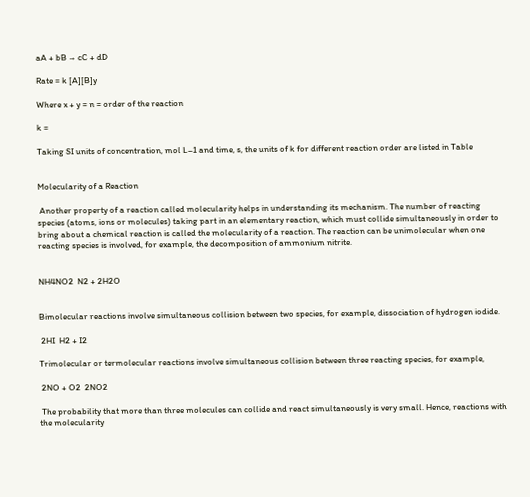aA + bB → cC + dD

Rate = k [A][B]y

Where x + y = n = order of the reaction

k =

Taking SI units of concentration, mol L–1 and time, s, the units of k for different reaction order are listed in Table


Molecularity of a Reaction

 Another property of a reaction called molecularity helps in understanding its mechanism. The number of reacting species (atoms, ions or molecules) taking part in an elementary reaction, which must collide simultaneously in order to bring about a chemical reaction is called the molecularity of a reaction. The reaction can be unimolecular when one reacting species is involved, for example, the decomposition of ammonium nitrite.


NH4NO2  N2 + 2H2O


Bimolecular reactions involve simultaneous collision between two species, for example, dissociation of hydrogen iodide.

 2HI  H2 + I2

Trimolecular or termolecular reactions involve simultaneous collision between three reacting species, for example,

 2NO + O2  2NO2

 The probability that more than three molecules can collide and react simultaneously is very small. Hence, reactions with the molecularity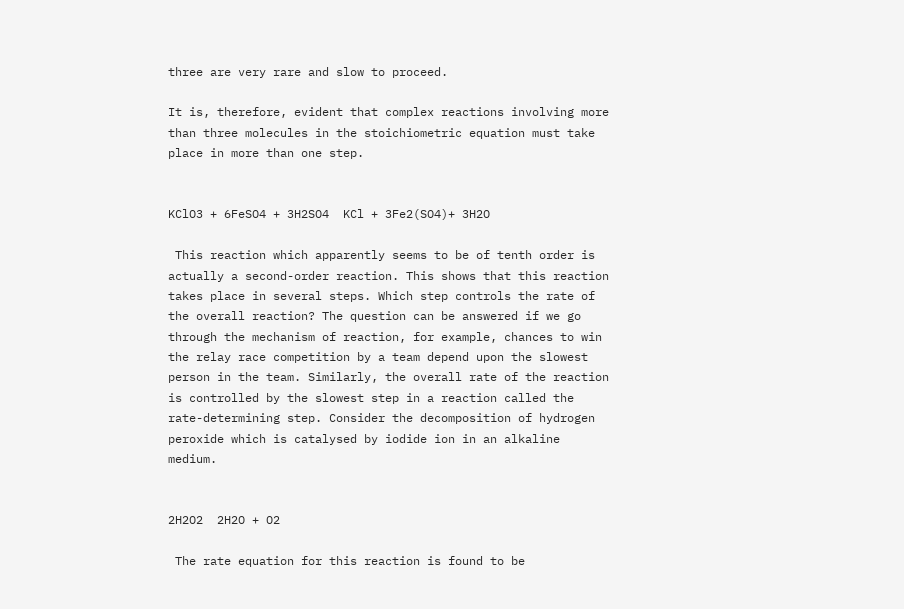three are very rare and slow to proceed.

It is, therefore, evident that complex reactions involving more than three molecules in the stoichiometric equation must take place in more than one step.


KClO3 + 6FeSO4 + 3H2SO4  KCl + 3Fe2(SO4)+ 3H2O

 This reaction which apparently seems to be of tenth order is actually a second-order reaction. This shows that this reaction takes place in several steps. Which step controls the rate of the overall reaction? The question can be answered if we go through the mechanism of reaction, for example, chances to win the relay race competition by a team depend upon the slowest person in the team. Similarly, the overall rate of the reaction is controlled by the slowest step in a reaction called the rate-determining step. Consider the decomposition of hydrogen peroxide which is catalysed by iodide ion in an alkaline medium.


2H2O2  2H2O + O2

 The rate equation for this reaction is found to be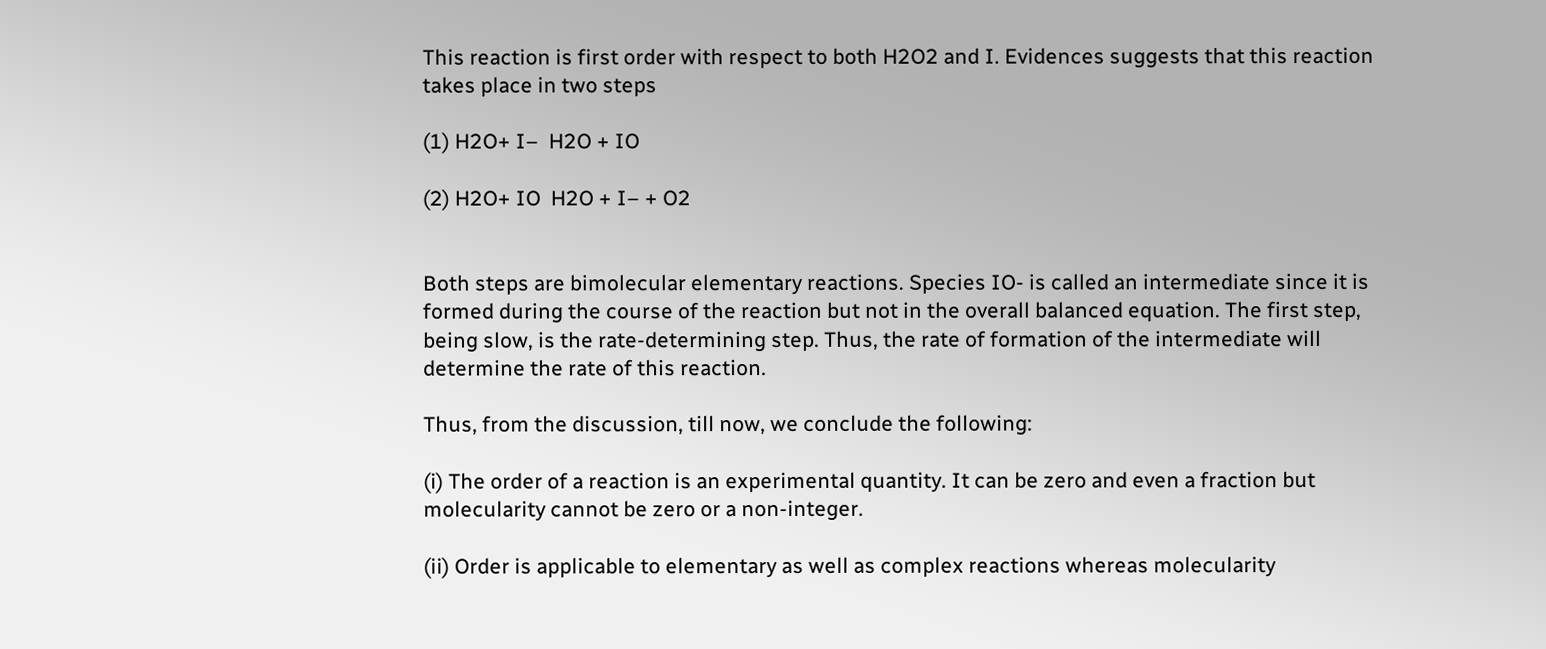This reaction is first order with respect to both H2O2 and I. Evidences suggests that this reaction takes place in two steps

(1) H2O+ I–  H2O + IO

(2) H2O+ IO  H2O + I– + O2


Both steps are bimolecular elementary reactions. Species IO- is called an intermediate since it is formed during the course of the reaction but not in the overall balanced equation. The first step, being slow, is the rate-determining step. Thus, the rate of formation of the intermediate will determine the rate of this reaction.

Thus, from the discussion, till now, we conclude the following:

(i) The order of a reaction is an experimental quantity. It can be zero and even a fraction but molecularity cannot be zero or a non-integer.

(ii) Order is applicable to elementary as well as complex reactions whereas molecularity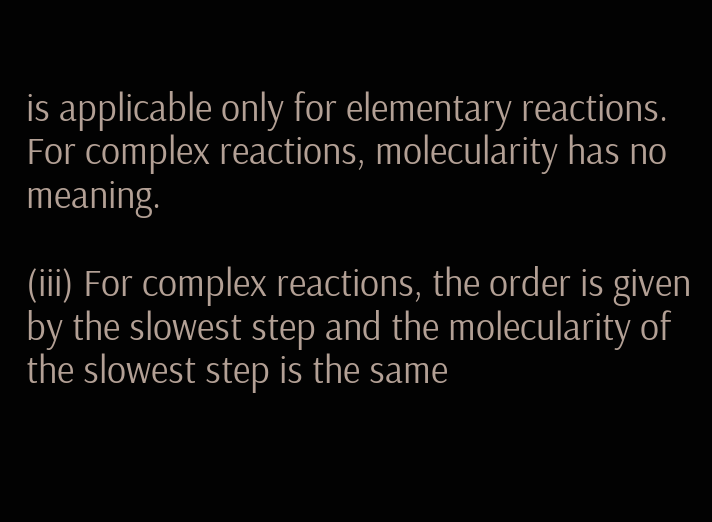is applicable only for elementary reactions. For complex reactions, molecularity has no meaning.

(iii) For complex reactions, the order is given by the slowest step and the molecularity of the slowest step is the same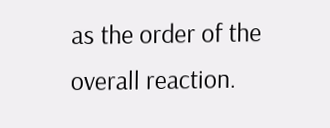as the order of the overall reaction.